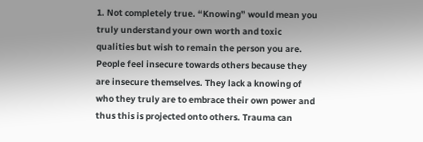1. Not completely true. “Knowing” would mean you truly understand your own worth and toxic qualities but wish to remain the person you are. People feel insecure towards others because they are insecure themselves. They lack a knowing of who they truly are to embrace their own power and thus this is projected onto others. Trauma can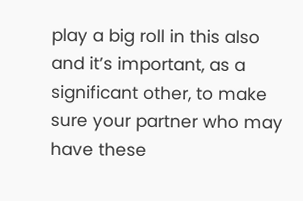play a big roll in this also and it’s important, as a significant other, to make sure your partner who may have these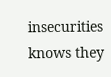insecurities knows they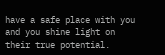have a safe place with you and you shine light on their true potential.